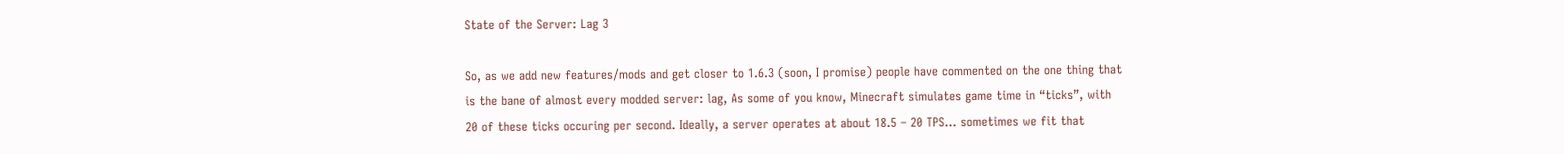State of the Server: Lag 3

So, as we add new features/mods and get closer to 1.6.3 (soon, I promise) people have commented on the one thing that is the bane of almost every modded server: lag, As some of you know, Minecraft simulates game time in “ticks”, with 20 of these ticks occuring per second. Ideally, a server operates at about 18.5 – 20 TPS… sometimes we fit that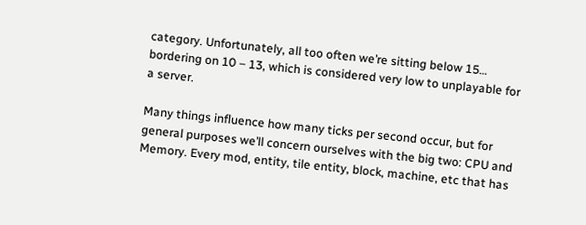category. Unfortunately, all too often we’re sitting below 15… bordering on 10 – 13, which is considered very low to unplayable for a server.

Many things influence how many ticks per second occur, but for general purposes we’ll concern ourselves with the big two: CPU and Memory. Every mod, entity, tile entity, block, machine, etc that has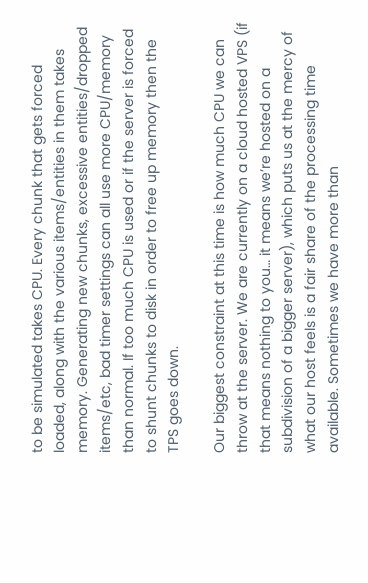to be simulated takes CPU. Every chunk that gets forced loaded, along with the various items/entities in them takes memory. Generating new chunks, excessive entities/dropped items/etc, bad timer settings can all use more CPU/memory than normal. If too much CPU is used or if the server is forced to shunt chunks to disk in order to free up memory then the TPS goes down.

Our biggest constraint at this time is how much CPU we can throw at the server. We are currently on a cloud hosted VPS (if that means nothing to you… it means we’re hosted on a subdivision of a bigger server), which puts us at the mercy of what our host feels is a fair share of the processing time available. Sometimes we have more than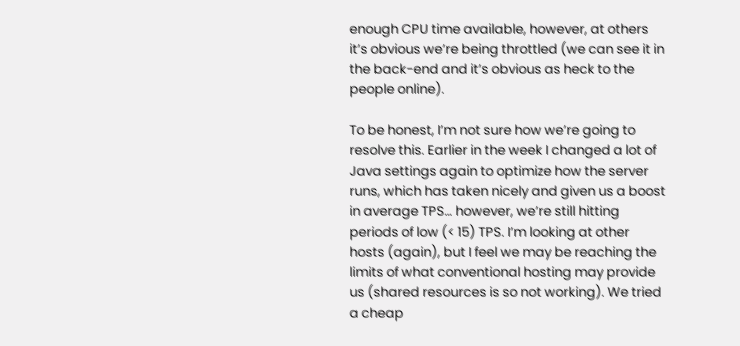enough CPU time available, however, at others it’s obvious we’re being throttled (we can see it in the back-end and it’s obvious as heck to the people online).

To be honest, I’m not sure how we’re going to resolve this. Earlier in the week I changed a lot of Java settings again to optimize how the server runs, which has taken nicely and given us a boost in average TPS… however, we’re still hitting periods of low (< 15) TPS. I’m looking at other hosts (again), but I feel we may be reaching the limits of what conventional hosting may provide us (shared resources is so not working). We tried a cheap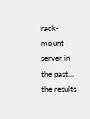rack-mount server in the past… the results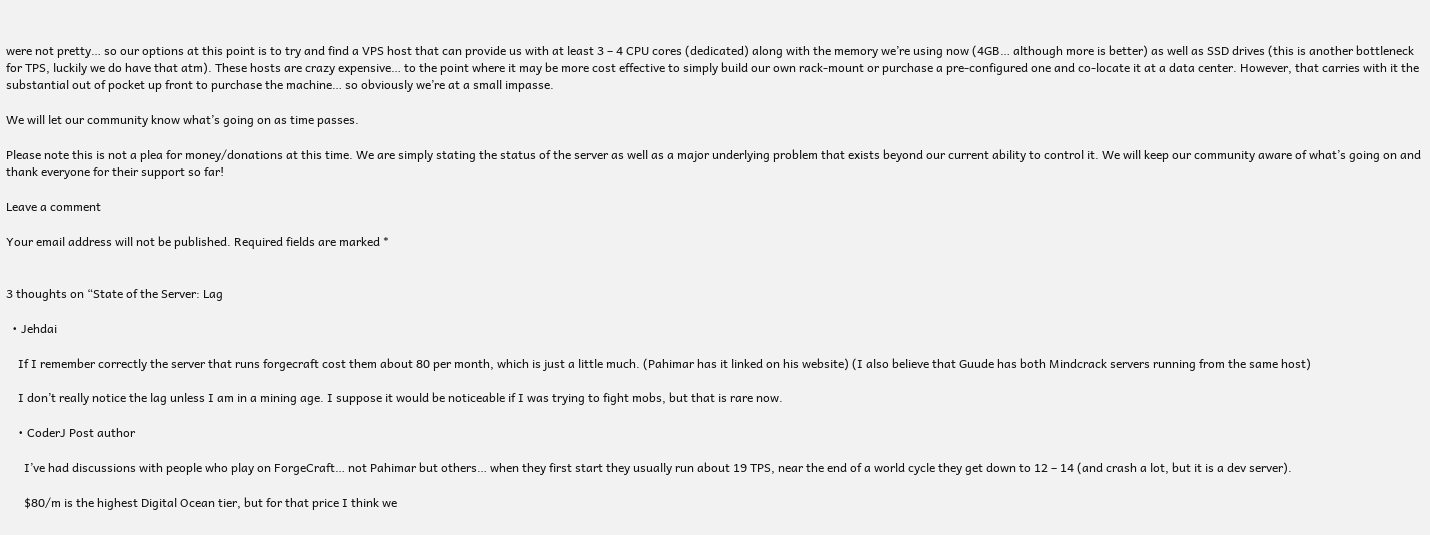were not pretty… so our options at this point is to try and find a VPS host that can provide us with at least 3 – 4 CPU cores (dedicated) along with the memory we’re using now (4GB… although more is better) as well as SSD drives (this is another bottleneck for TPS, luckily we do have that atm). These hosts are crazy expensive… to the point where it may be more cost effective to simply build our own rack-mount or purchase a pre-configured one and co-locate it at a data center. However, that carries with it the substantial out of pocket up front to purchase the machine… so obviously we’re at a small impasse.

We will let our community know what’s going on as time passes.

Please note this is not a plea for money/donations at this time. We are simply stating the status of the server as well as a major underlying problem that exists beyond our current ability to control it. We will keep our community aware of what’s going on and thank everyone for their support so far!

Leave a comment

Your email address will not be published. Required fields are marked *


3 thoughts on “State of the Server: Lag

  • Jehdai

    If I remember correctly the server that runs forgecraft cost them about 80 per month, which is just a little much. (Pahimar has it linked on his website) (I also believe that Guude has both Mindcrack servers running from the same host)

    I don’t really notice the lag unless I am in a mining age. I suppose it would be noticeable if I was trying to fight mobs, but that is rare now.

    • CoderJ Post author

      I’ve had discussions with people who play on ForgeCraft… not Pahimar but others… when they first start they usually run about 19 TPS, near the end of a world cycle they get down to 12 – 14 (and crash a lot, but it is a dev server).

      $80/m is the highest Digital Ocean tier, but for that price I think we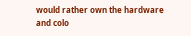would rather own the hardware and colo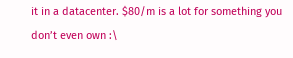it in a datacenter. $80/m is a lot for something you don’t even own :\